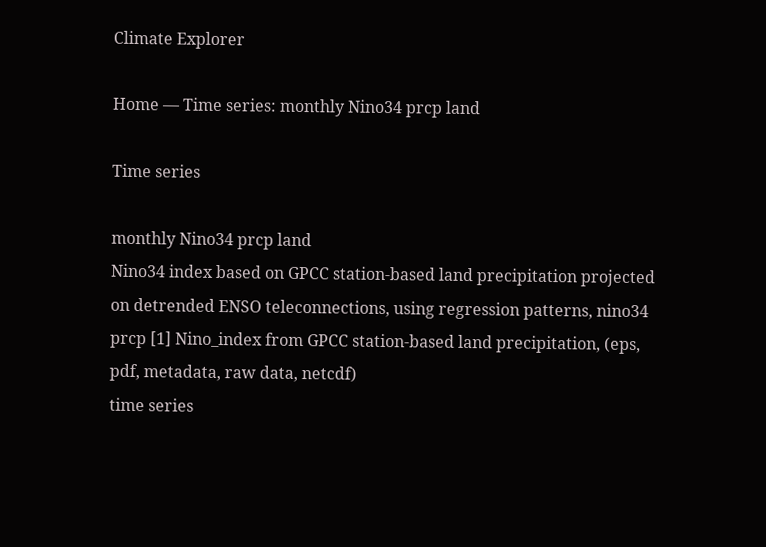Climate Explorer

Home — Time series: monthly Nino34 prcp land

Time series

monthly Nino34 prcp land
Nino34 index based on GPCC station-based land precipitation projected on detrended ENSO teleconnections, using regression patterns, nino34 prcp [1] Nino_index from GPCC station-based land precipitation, (eps, pdf, metadata, raw data, netcdf)
time series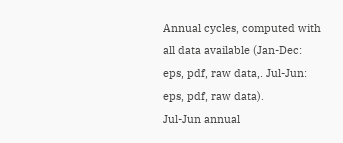Annual cycles, computed with all data available (Jan-Dec: eps, pdf, raw data,. Jul-Jun: eps, pdf, raw data).
Jul-Jun annual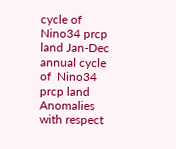cycle of  Nino34 prcp land Jan-Dec annual cycle of  Nino34 prcp land
Anomalies with respect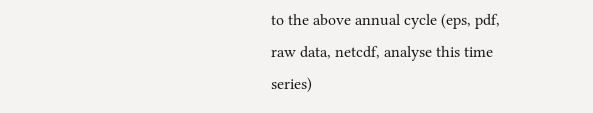to the above annual cycle (eps, pdf, raw data, netcdf, analyse this time series)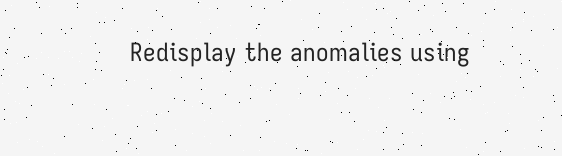Redisplay the anomalies using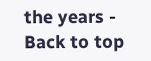the years -
Back to top